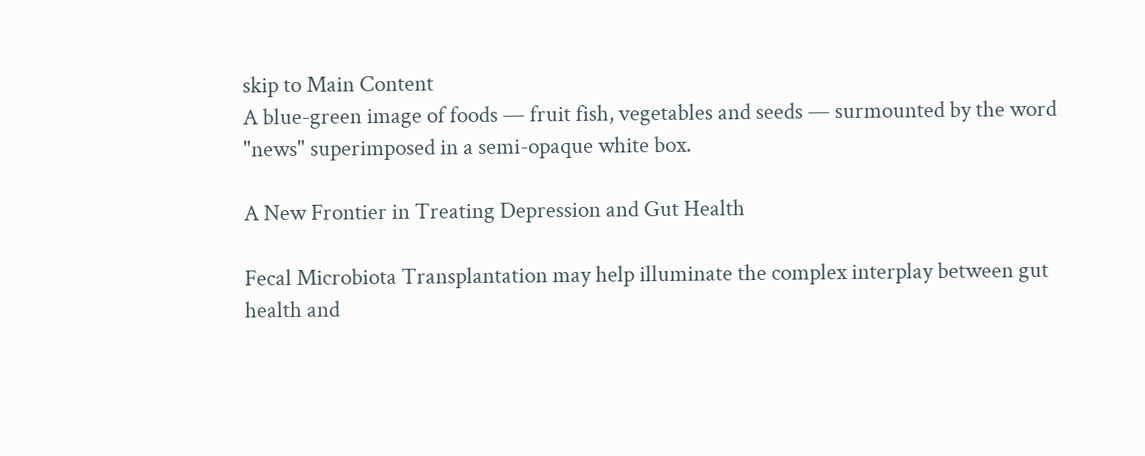skip to Main Content
A blue-green image of foods — fruit fish, vegetables and seeds — surmounted by the word "news" superimposed in a semi-opaque white box.

A New Frontier in Treating Depression and Gut Health

Fecal Microbiota Transplantation may help illuminate the complex interplay between gut health and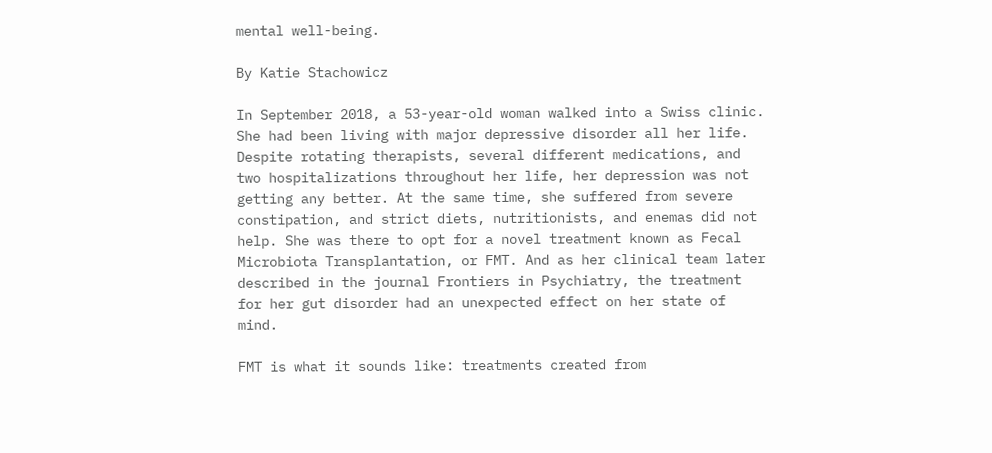mental well-being.

By Katie Stachowicz

In September 2018, a 53-year-old woman walked into a Swiss clinic. She had been living with major depressive disorder all her life. Despite rotating therapists, several different medications, and two hospitalizations throughout her life, her depression was not getting any better. At the same time, she suffered from severe constipation, and strict diets, nutritionists, and enemas did not help. She was there to opt for a novel treatment known as Fecal Microbiota Transplantation, or FMT. And as her clinical team later described in the journal Frontiers in Psychiatry, the treatment for her gut disorder had an unexpected effect on her state of mind.

FMT is what it sounds like: treatments created from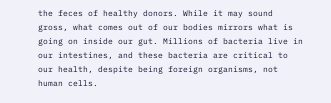the feces of healthy donors. While it may sound gross, what comes out of our bodies mirrors what is going on inside our gut. Millions of bacteria live in our intestines, and these bacteria are critical to our health, despite being foreign organisms, not human cells.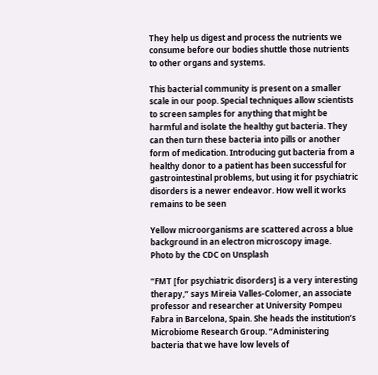They help us digest and process the nutrients we consume before our bodies shuttle those nutrients to other organs and systems.

This bacterial community is present on a smaller scale in our poop. Special techniques allow scientists to screen samples for anything that might be harmful and isolate the healthy gut bacteria. They can then turn these bacteria into pills or another form of medication. Introducing gut bacteria from a healthy donor to a patient has been successful for gastrointestinal problems, but using it for psychiatric disorders is a newer endeavor. How well it works remains to be seen

Yellow microorganisms are scattered across a blue background in an electron microscopy image.
Photo by the CDC on Unsplash

“FMT [for psychiatric disorders] is a very interesting therapy,” says Mireia Valles-Colomer, an associate professor and researcher at University Pompeu Fabra in Barcelona, Spain. She heads the institution’s Microbiome Research Group. “Administering bacteria that we have low levels of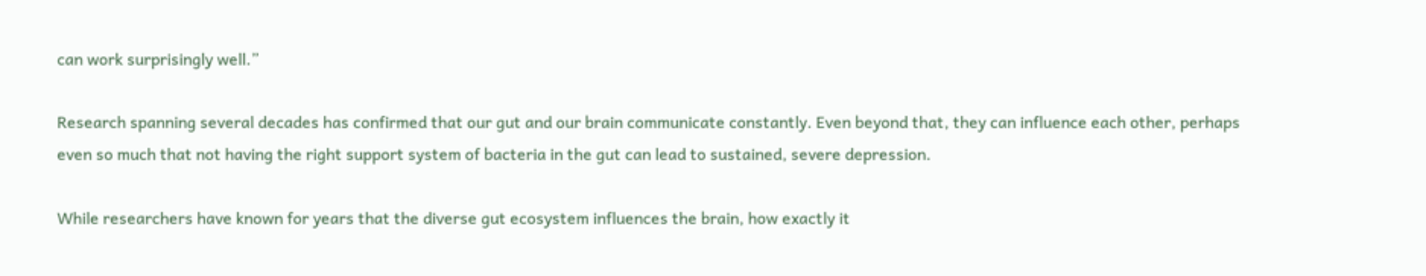can work surprisingly well.”

Research spanning several decades has confirmed that our gut and our brain communicate constantly. Even beyond that, they can influence each other, perhaps even so much that not having the right support system of bacteria in the gut can lead to sustained, severe depression.

While researchers have known for years that the diverse gut ecosystem influences the brain, how exactly it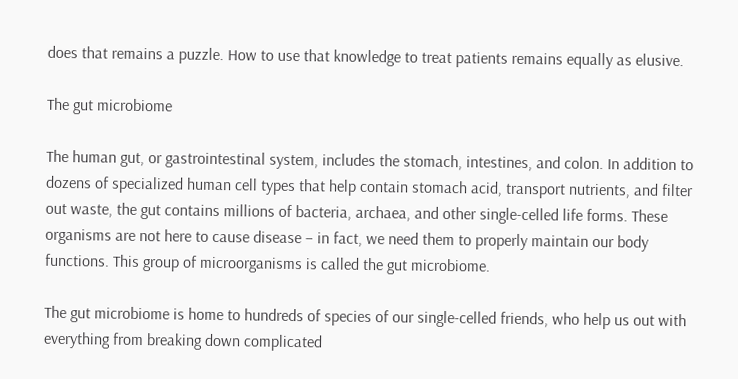does that remains a puzzle. How to use that knowledge to treat patients remains equally as elusive.

The gut microbiome

The human gut, or gastrointestinal system, includes the stomach, intestines, and colon. In addition to dozens of specialized human cell types that help contain stomach acid, transport nutrients, and filter out waste, the gut contains millions of bacteria, archaea, and other single-celled life forms. These organisms are not here to cause disease – in fact, we need them to properly maintain our body functions. This group of microorganisms is called the gut microbiome.

The gut microbiome is home to hundreds of species of our single-celled friends, who help us out with everything from breaking down complicated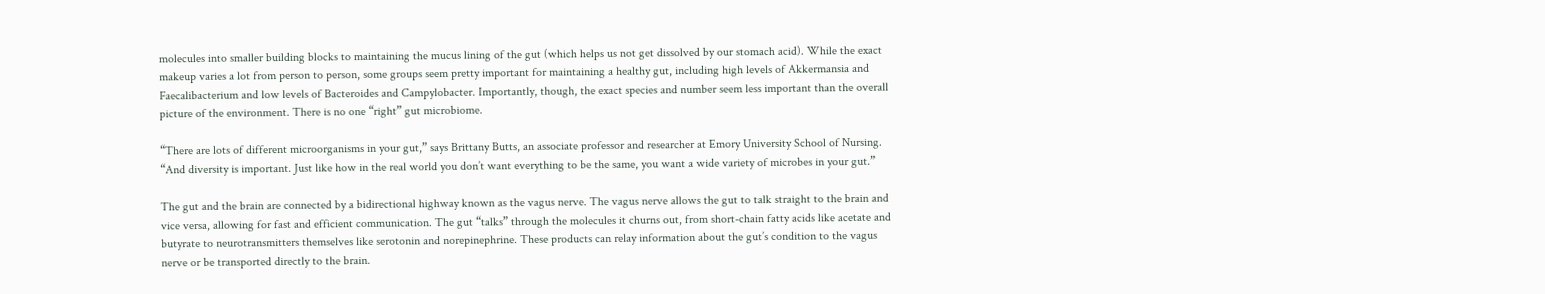molecules into smaller building blocks to maintaining the mucus lining of the gut (which helps us not get dissolved by our stomach acid). While the exact makeup varies a lot from person to person, some groups seem pretty important for maintaining a healthy gut, including high levels of Akkermansia and Faecalibacterium and low levels of Bacteroides and Campylobacter. Importantly, though, the exact species and number seem less important than the overall picture of the environment. There is no one “right” gut microbiome.

“There are lots of different microorganisms in your gut,” says Brittany Butts, an associate professor and researcher at Emory University School of Nursing. “And diversity is important. Just like how in the real world you don’t want everything to be the same, you want a wide variety of microbes in your gut.”

The gut and the brain are connected by a bidirectional highway known as the vagus nerve. The vagus nerve allows the gut to talk straight to the brain and vice versa, allowing for fast and efficient communication. The gut “talks” through the molecules it churns out, from short-chain fatty acids like acetate and butyrate to neurotransmitters themselves like serotonin and norepinephrine. These products can relay information about the gut’s condition to the vagus nerve or be transported directly to the brain.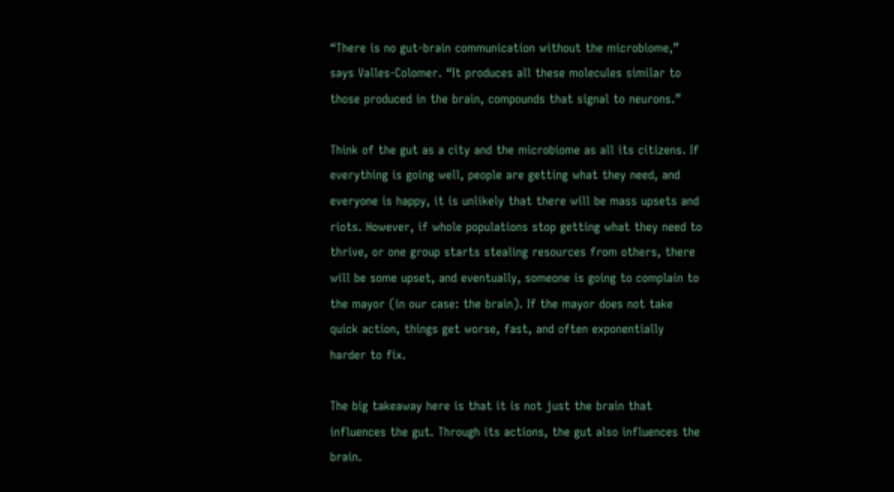“There is no gut-brain communication without the microbiome,” says Valles-Colomer. “It produces all these molecules similar to those produced in the brain, compounds that signal to neurons.”

Think of the gut as a city and the microbiome as all its citizens. If everything is going well, people are getting what they need, and everyone is happy, it is unlikely that there will be mass upsets and riots. However, if whole populations stop getting what they need to thrive, or one group starts stealing resources from others, there will be some upset, and eventually, someone is going to complain to the mayor (in our case: the brain). If the mayor does not take quick action, things get worse, fast, and often exponentially harder to fix.

The big takeaway here is that it is not just the brain that influences the gut. Through its actions, the gut also influences the brain.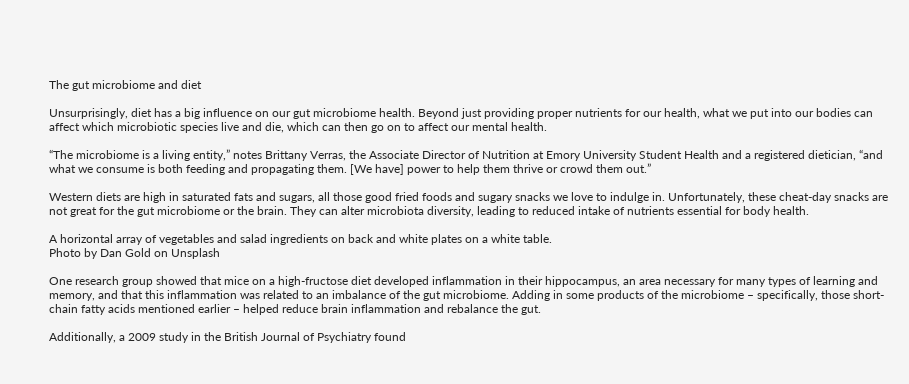The gut microbiome and diet

Unsurprisingly, diet has a big influence on our gut microbiome health. Beyond just providing proper nutrients for our health, what we put into our bodies can affect which microbiotic species live and die, which can then go on to affect our mental health.

“The microbiome is a living entity,” notes Brittany Verras, the Associate Director of Nutrition at Emory University Student Health and a registered dietician, “and what we consume is both feeding and propagating them. [We have] power to help them thrive or crowd them out.”

Western diets are high in saturated fats and sugars, all those good fried foods and sugary snacks we love to indulge in. Unfortunately, these cheat-day snacks are not great for the gut microbiome or the brain. They can alter microbiota diversity, leading to reduced intake of nutrients essential for body health.

A horizontal array of vegetables and salad ingredients on back and white plates on a white table.
Photo by Dan Gold on Unsplash

One research group showed that mice on a high-fructose diet developed inflammation in their hippocampus, an area necessary for many types of learning and memory, and that this inflammation was related to an imbalance of the gut microbiome. Adding in some products of the microbiome – specifically, those short-chain fatty acids mentioned earlier – helped reduce brain inflammation and rebalance the gut.

Additionally, a 2009 study in the British Journal of Psychiatry found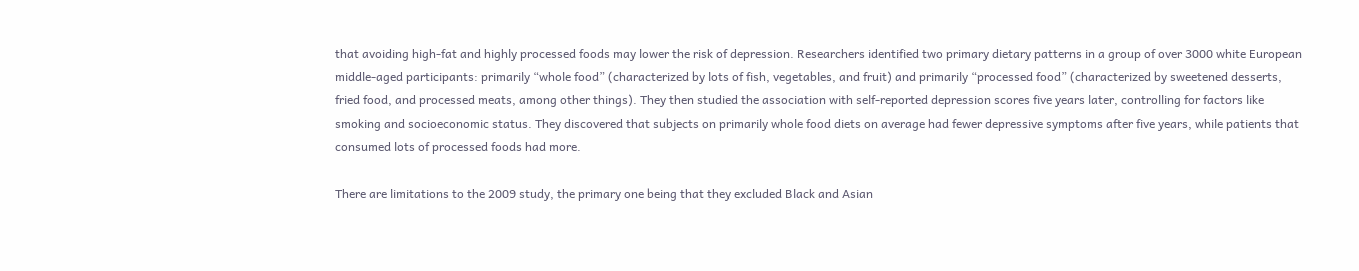that avoiding high-fat and highly processed foods may lower the risk of depression. Researchers identified two primary dietary patterns in a group of over 3000 white European middle-aged participants: primarily “whole food” (characterized by lots of fish, vegetables, and fruit) and primarily “processed food” (characterized by sweetened desserts, fried food, and processed meats, among other things). They then studied the association with self-reported depression scores five years later, controlling for factors like smoking and socioeconomic status. They discovered that subjects on primarily whole food diets on average had fewer depressive symptoms after five years, while patients that consumed lots of processed foods had more.

There are limitations to the 2009 study, the primary one being that they excluded Black and Asian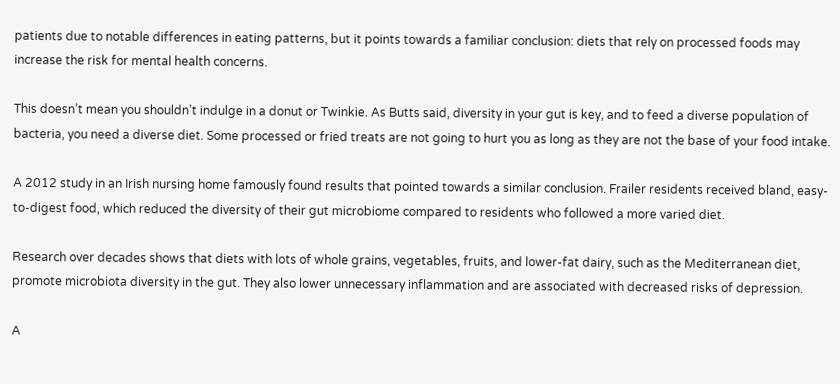patients due to notable differences in eating patterns, but it points towards a familiar conclusion: diets that rely on processed foods may increase the risk for mental health concerns.

This doesn’t mean you shouldn’t indulge in a donut or Twinkie. As Butts said, diversity in your gut is key, and to feed a diverse population of bacteria, you need a diverse diet. Some processed or fried treats are not going to hurt you as long as they are not the base of your food intake.

A 2012 study in an Irish nursing home famously found results that pointed towards a similar conclusion. Frailer residents received bland, easy-to-digest food, which reduced the diversity of their gut microbiome compared to residents who followed a more varied diet.

Research over decades shows that diets with lots of whole grains, vegetables, fruits, and lower-fat dairy, such as the Mediterranean diet, promote microbiota diversity in the gut. They also lower unnecessary inflammation and are associated with decreased risks of depression.

A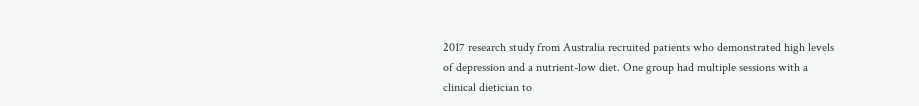2017 research study from Australia recruited patients who demonstrated high levels of depression and a nutrient-low diet. One group had multiple sessions with a clinical dietician to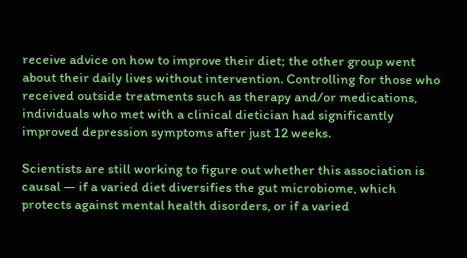receive advice on how to improve their diet; the other group went about their daily lives without intervention. Controlling for those who received outside treatments such as therapy and/or medications, individuals who met with a clinical dietician had significantly improved depression symptoms after just 12 weeks.

Scientists are still working to figure out whether this association is causal — if a varied diet diversifies the gut microbiome, which protects against mental health disorders, or if a varied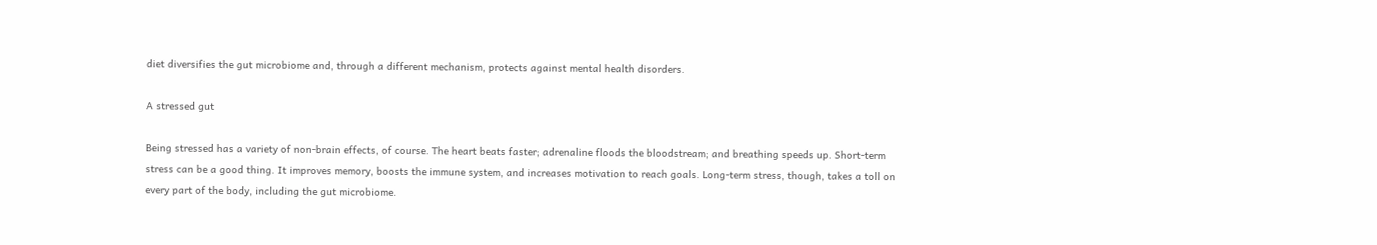diet diversifies the gut microbiome and, through a different mechanism, protects against mental health disorders.

A stressed gut

Being stressed has a variety of non-brain effects, of course. The heart beats faster; adrenaline floods the bloodstream; and breathing speeds up. Short-term stress can be a good thing. It improves memory, boosts the immune system, and increases motivation to reach goals. Long-term stress, though, takes a toll on every part of the body, including the gut microbiome.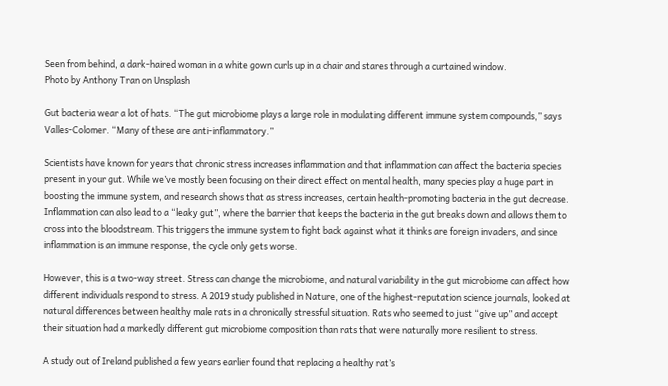Seen from behind, a dark-haired woman in a white gown curls up in a chair and stares through a curtained window.
Photo by Anthony Tran on Unsplash

Gut bacteria wear a lot of hats. “The gut microbiome plays a large role in modulating different immune system compounds,” says Valles-Colomer. “Many of these are anti-inflammatory.”

Scientists have known for years that chronic stress increases inflammation and that inflammation can affect the bacteria species present in your gut. While we’ve mostly been focusing on their direct effect on mental health, many species play a huge part in boosting the immune system, and research shows that as stress increases, certain health-promoting bacteria in the gut decrease. Inflammation can also lead to a “leaky gut”, where the barrier that keeps the bacteria in the gut breaks down and allows them to cross into the bloodstream. This triggers the immune system to fight back against what it thinks are foreign invaders, and since inflammation is an immune response, the cycle only gets worse.

However, this is a two-way street. Stress can change the microbiome, and natural variability in the gut microbiome can affect how different individuals respond to stress. A 2019 study published in Nature, one of the highest-reputation science journals, looked at natural differences between healthy male rats in a chronically stressful situation. Rats who seemed to just “give up” and accept their situation had a markedly different gut microbiome composition than rats that were naturally more resilient to stress.

A study out of Ireland published a few years earlier found that replacing a healthy rat’s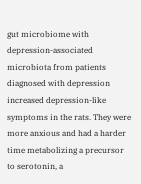gut microbiome with depression-associated microbiota from patients diagnosed with depression increased depression-like symptoms in the rats. They were more anxious and had a harder time metabolizing a precursor to serotonin, a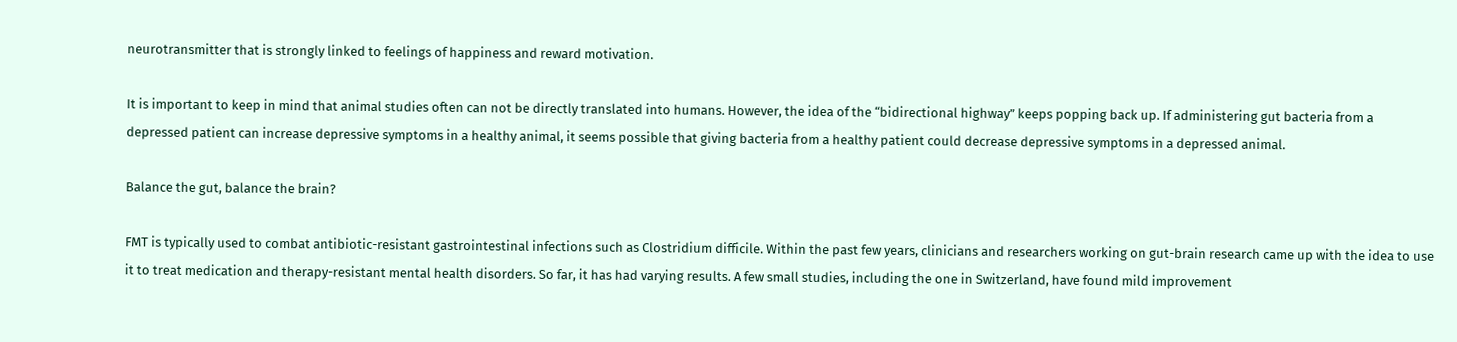neurotransmitter that is strongly linked to feelings of happiness and reward motivation.

It is important to keep in mind that animal studies often can not be directly translated into humans. However, the idea of the “bidirectional highway” keeps popping back up. If administering gut bacteria from a depressed patient can increase depressive symptoms in a healthy animal, it seems possible that giving bacteria from a healthy patient could decrease depressive symptoms in a depressed animal.

Balance the gut, balance the brain?

FMT is typically used to combat antibiotic-resistant gastrointestinal infections such as Clostridium difficile. Within the past few years, clinicians and researchers working on gut-brain research came up with the idea to use it to treat medication and therapy-resistant mental health disorders. So far, it has had varying results. A few small studies, including the one in Switzerland, have found mild improvement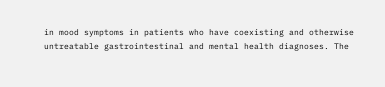in mood symptoms in patients who have coexisting and otherwise untreatable gastrointestinal and mental health diagnoses. The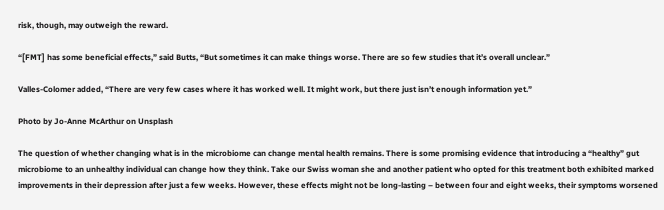risk, though, may outweigh the reward.

“[FMT] has some beneficial effects,” said Butts, “But sometimes it can make things worse. There are so few studies that it’s overall unclear.”

Valles-Colomer added, “There are very few cases where it has worked well. It might work, but there just isn’t enough information yet.”

Photo by Jo-Anne McArthur on Unsplash

The question of whether changing what is in the microbiome can change mental health remains. There is some promising evidence that introducing a “healthy” gut microbiome to an unhealthy individual can change how they think. Take our Swiss woman she and another patient who opted for this treatment both exhibited marked improvements in their depression after just a few weeks. However, these effects might not be long-lasting – between four and eight weeks, their symptoms worsened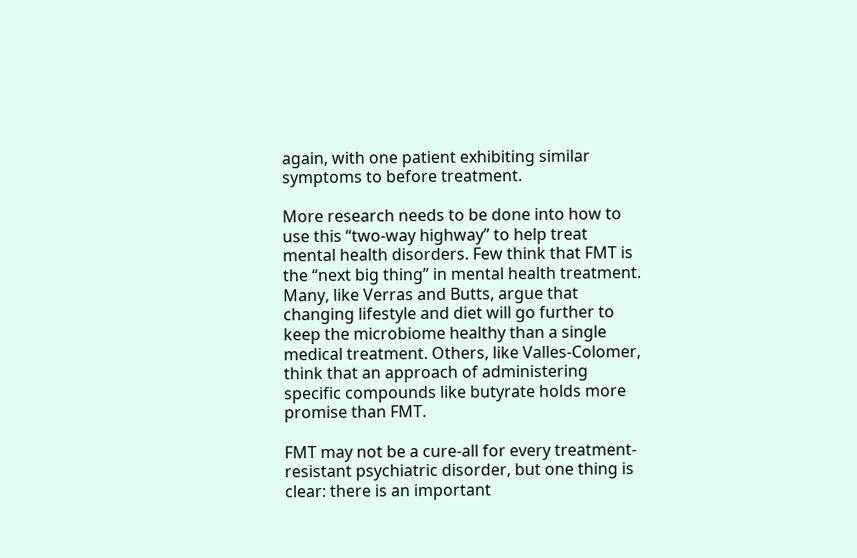again, with one patient exhibiting similar symptoms to before treatment.

More research needs to be done into how to use this “two-way highway” to help treat mental health disorders. Few think that FMT is the “next big thing” in mental health treatment. Many, like Verras and Butts, argue that changing lifestyle and diet will go further to keep the microbiome healthy than a single medical treatment. Others, like Valles-Colomer, think that an approach of administering specific compounds like butyrate holds more promise than FMT.

FMT may not be a cure-all for every treatment-resistant psychiatric disorder, but one thing is clear: there is an important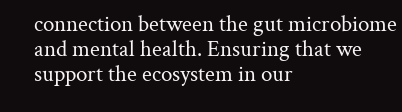connection between the gut microbiome and mental health. Ensuring that we support the ecosystem in our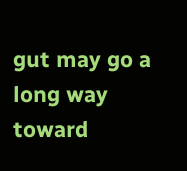gut may go a long way toward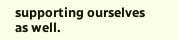supporting ourselves as well.